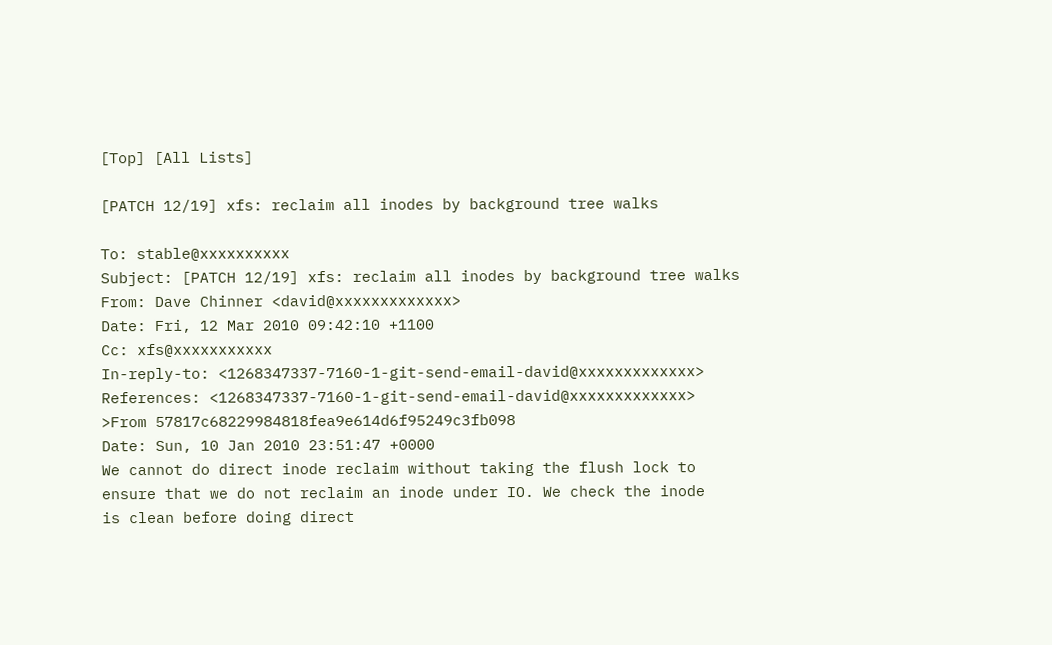[Top] [All Lists]

[PATCH 12/19] xfs: reclaim all inodes by background tree walks

To: stable@xxxxxxxxxx
Subject: [PATCH 12/19] xfs: reclaim all inodes by background tree walks
From: Dave Chinner <david@xxxxxxxxxxxxx>
Date: Fri, 12 Mar 2010 09:42:10 +1100
Cc: xfs@xxxxxxxxxxx
In-reply-to: <1268347337-7160-1-git-send-email-david@xxxxxxxxxxxxx>
References: <1268347337-7160-1-git-send-email-david@xxxxxxxxxxxxx>
>From 57817c68229984818fea9e614d6f95249c3fb098
Date: Sun, 10 Jan 2010 23:51:47 +0000
We cannot do direct inode reclaim without taking the flush lock to
ensure that we do not reclaim an inode under IO. We check the inode
is clean before doing direct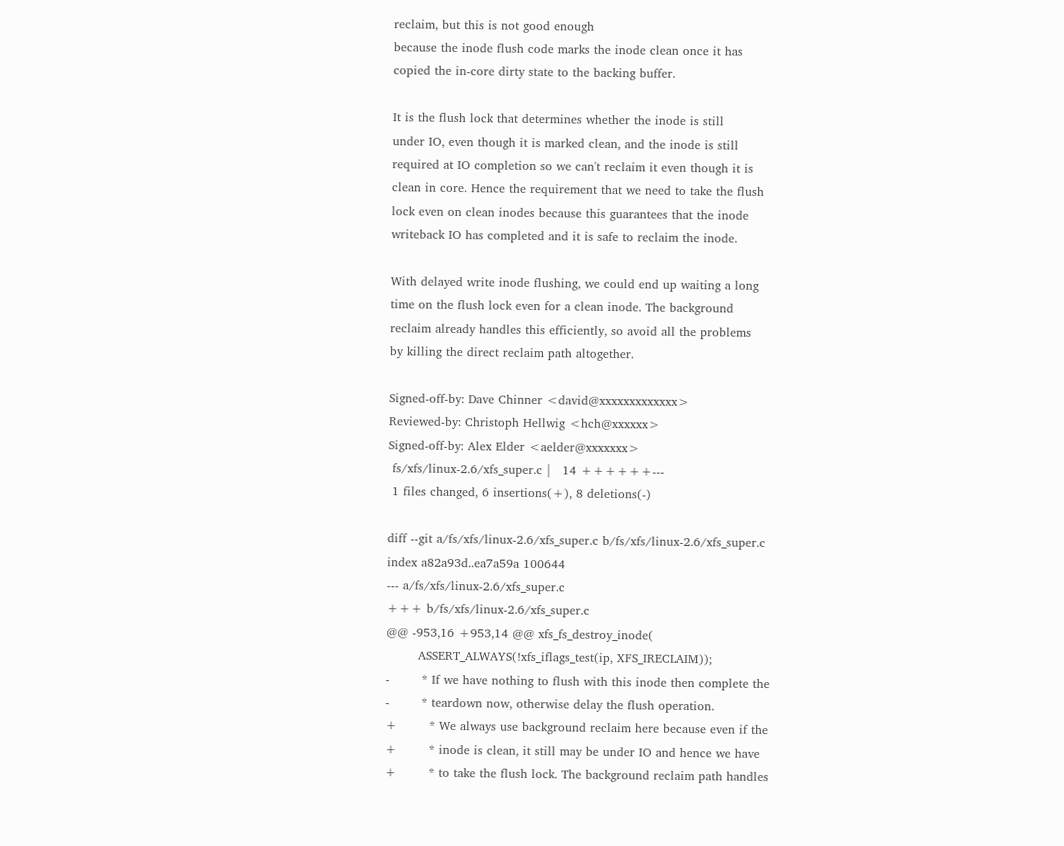reclaim, but this is not good enough
because the inode flush code marks the inode clean once it has
copied the in-core dirty state to the backing buffer.

It is the flush lock that determines whether the inode is still
under IO, even though it is marked clean, and the inode is still
required at IO completion so we can't reclaim it even though it is
clean in core. Hence the requirement that we need to take the flush
lock even on clean inodes because this guarantees that the inode
writeback IO has completed and it is safe to reclaim the inode.

With delayed write inode flushing, we could end up waiting a long
time on the flush lock even for a clean inode. The background
reclaim already handles this efficiently, so avoid all the problems
by killing the direct reclaim path altogether.

Signed-off-by: Dave Chinner <david@xxxxxxxxxxxxx>
Reviewed-by: Christoph Hellwig <hch@xxxxxx>
Signed-off-by: Alex Elder <aelder@xxxxxxx>
 fs/xfs/linux-2.6/xfs_super.c |   14 ++++++---
 1 files changed, 6 insertions(+), 8 deletions(-)

diff --git a/fs/xfs/linux-2.6/xfs_super.c b/fs/xfs/linux-2.6/xfs_super.c
index a82a93d..ea7a59a 100644
--- a/fs/xfs/linux-2.6/xfs_super.c
+++ b/fs/xfs/linux-2.6/xfs_super.c
@@ -953,16 +953,14 @@ xfs_fs_destroy_inode(
        ASSERT_ALWAYS(!xfs_iflags_test(ip, XFS_IRECLAIM));
-        * If we have nothing to flush with this inode then complete the
-        * teardown now, otherwise delay the flush operation.
+        * We always use background reclaim here because even if the
+        * inode is clean, it still may be under IO and hence we have
+        * to take the flush lock. The background reclaim path handles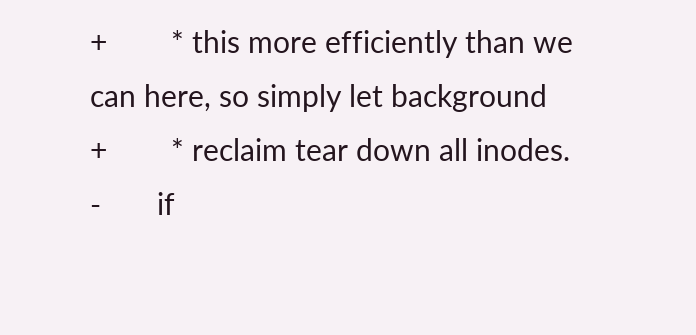+        * this more efficiently than we can here, so simply let background
+        * reclaim tear down all inodes.
-       if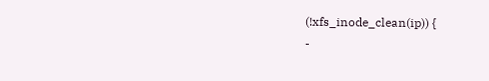(!xfs_inode_clean(ip)) {
-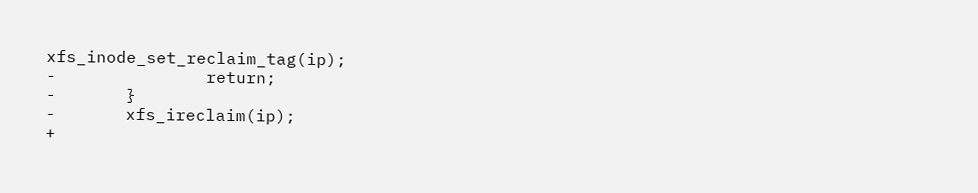xfs_inode_set_reclaim_tag(ip);
-               return;
-       }
-       xfs_ireclaim(ip);
+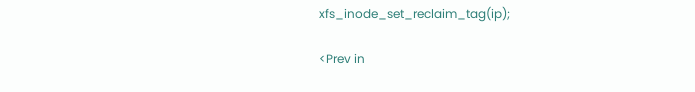xfs_inode_set_reclaim_tag(ip);

<Prev in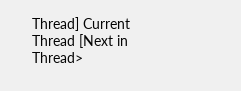Thread] Current Thread [Next in Thread>